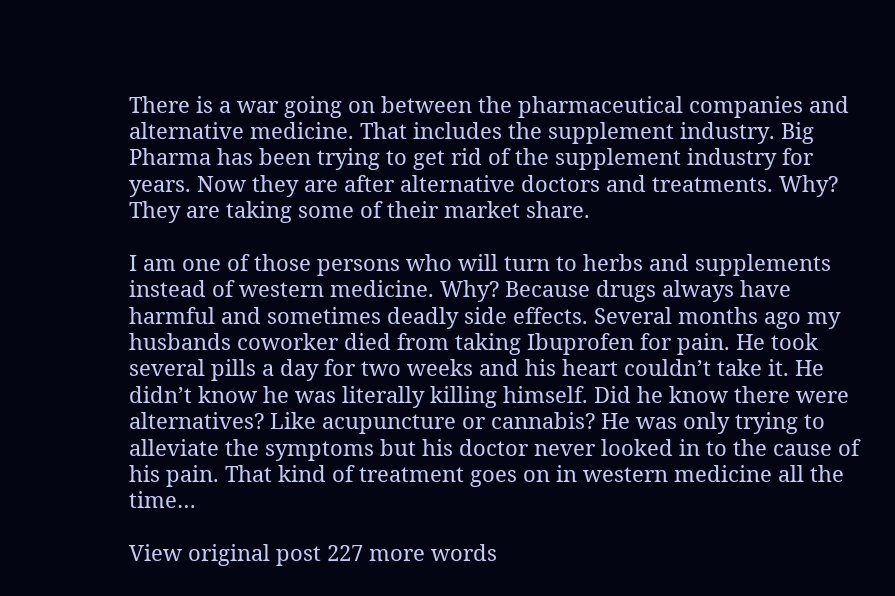There is a war going on between the pharmaceutical companies and alternative medicine. That includes the supplement industry. Big Pharma has been trying to get rid of the supplement industry for years. Now they are after alternative doctors and treatments. Why? They are taking some of their market share.

I am one of those persons who will turn to herbs and supplements instead of western medicine. Why? Because drugs always have harmful and sometimes deadly side effects. Several months ago my husbands coworker died from taking Ibuprofen for pain. He took several pills a day for two weeks and his heart couldn’t take it. He didn’t know he was literally killing himself. Did he know there were alternatives? Like acupuncture or cannabis? He was only trying to alleviate the symptoms but his doctor never looked in to the cause of his pain. That kind of treatment goes on in western medicine all the time…

View original post 227 more words